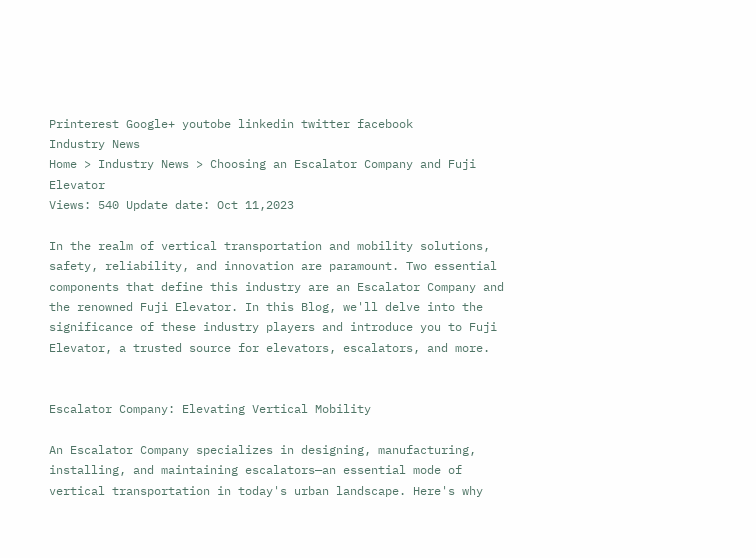Printerest Google+ youtobe linkedin twitter facebook
Industry News
Home > Industry News > Choosing an Escalator Company and Fuji Elevator
Views: 540 Update date: Oct 11,2023

In the realm of vertical transportation and mobility solutions, safety, reliability, and innovation are paramount. Two essential components that define this industry are an Escalator Company and the renowned Fuji Elevator. In this Blog, we'll delve into the significance of these industry players and introduce you to Fuji Elevator, a trusted source for elevators, escalators, and more.


Escalator Company: Elevating Vertical Mobility

An Escalator Company specializes in designing, manufacturing, installing, and maintaining escalators—an essential mode of vertical transportation in today's urban landscape. Here's why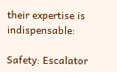their expertise is indispensable:

Safety: Escalator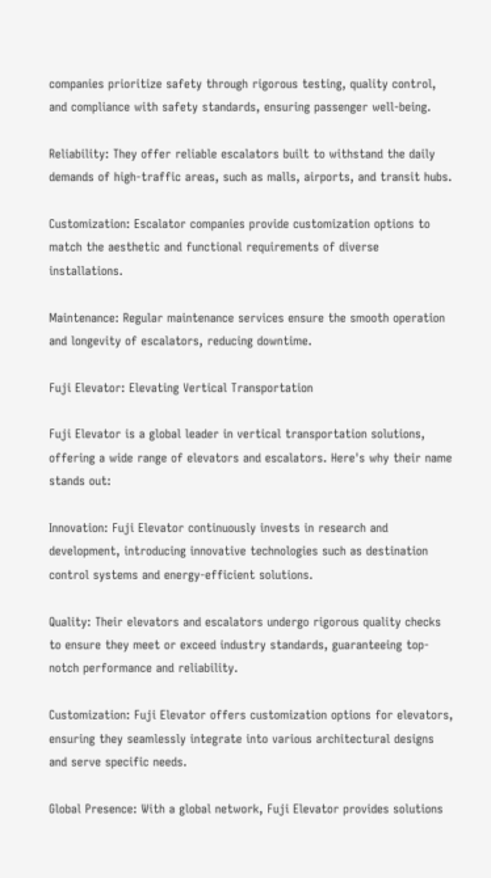companies prioritize safety through rigorous testing, quality control, and compliance with safety standards, ensuring passenger well-being.

Reliability: They offer reliable escalators built to withstand the daily demands of high-traffic areas, such as malls, airports, and transit hubs.

Customization: Escalator companies provide customization options to match the aesthetic and functional requirements of diverse installations.

Maintenance: Regular maintenance services ensure the smooth operation and longevity of escalators, reducing downtime.

Fuji Elevator: Elevating Vertical Transportation

Fuji Elevator is a global leader in vertical transportation solutions, offering a wide range of elevators and escalators. Here's why their name stands out:

Innovation: Fuji Elevator continuously invests in research and development, introducing innovative technologies such as destination control systems and energy-efficient solutions.

Quality: Their elevators and escalators undergo rigorous quality checks to ensure they meet or exceed industry standards, guaranteeing top-notch performance and reliability.

Customization: Fuji Elevator offers customization options for elevators, ensuring they seamlessly integrate into various architectural designs and serve specific needs.

Global Presence: With a global network, Fuji Elevator provides solutions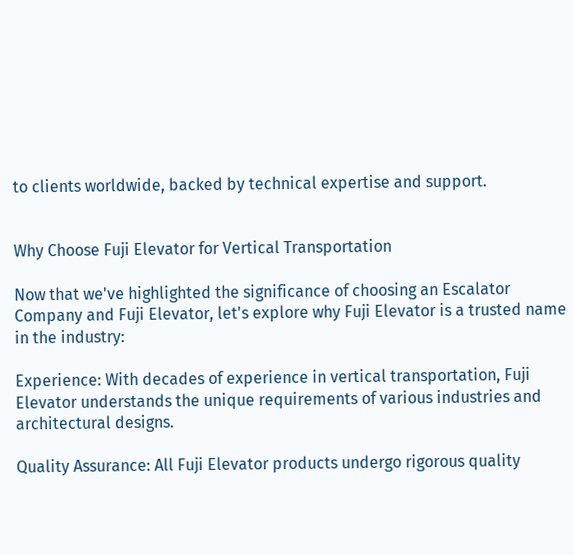to clients worldwide, backed by technical expertise and support.


Why Choose Fuji Elevator for Vertical Transportation

Now that we've highlighted the significance of choosing an Escalator Company and Fuji Elevator, let's explore why Fuji Elevator is a trusted name in the industry:

Experience: With decades of experience in vertical transportation, Fuji Elevator understands the unique requirements of various industries and architectural designs.

Quality Assurance: All Fuji Elevator products undergo rigorous quality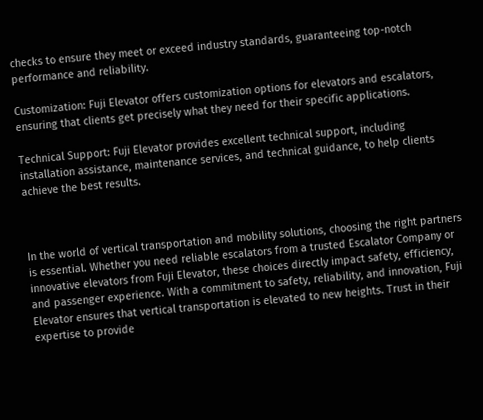checks to ensure they meet or exceed industry standards, guaranteeing top-notch performance and reliability.

Customization: Fuji Elevator offers customization options for elevators and escalators, ensuring that clients get precisely what they need for their specific applications.

Technical Support: Fuji Elevator provides excellent technical support, including installation assistance, maintenance services, and technical guidance, to help clients achieve the best results.



In the world of vertical transportation and mobility solutions, choosing the right partners is essential. Whether you need reliable escalators from a trusted Escalator Company or innovative elevators from Fuji Elevator, these choices directly impact safety, efficiency, and passenger experience. With a commitment to safety, reliability, and innovation, Fuji Elevator ensures that vertical transportation is elevated to new heights. Trust in their expertise to provide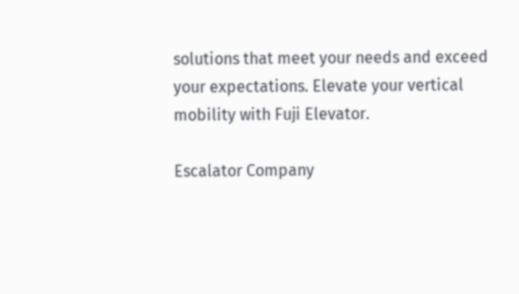solutions that meet your needs and exceed your expectations. Elevate your vertical mobility with Fuji Elevator.

Escalator Company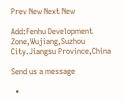Prev New Next New

Add:Fenhu Development Zone,Wujiang,Suzhou City.Jiangsu Province,China

Send us a message

  •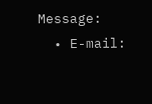Message:
  • E-mail: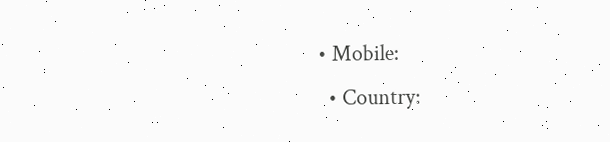• Mobile:
  • Country: